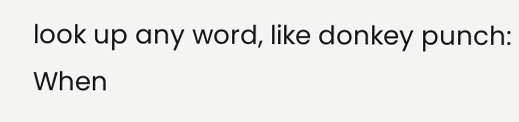look up any word, like donkey punch:
When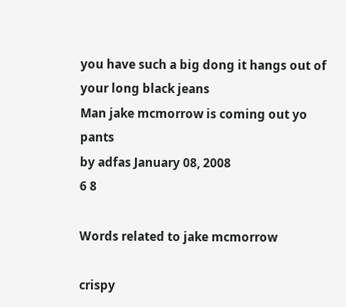you have such a big dong it hangs out of your long black jeans
Man jake mcmorrow is coming out yo pants
by adfas January 08, 2008
6 8

Words related to jake mcmorrow

crispy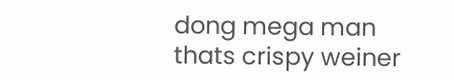dong mega man thats crispy weiner